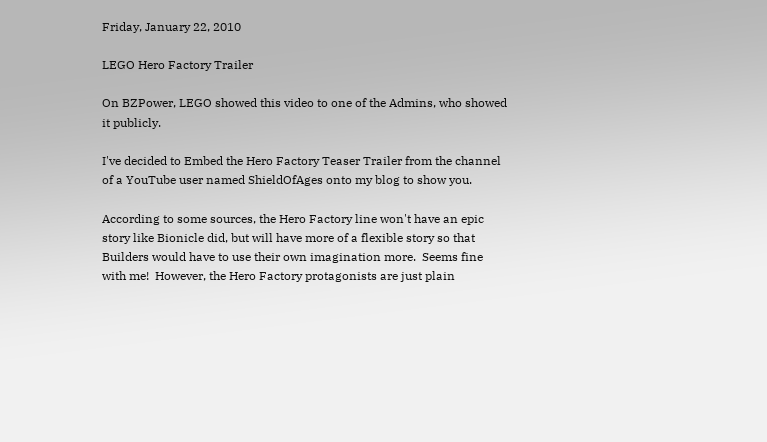Friday, January 22, 2010

LEGO Hero Factory Trailer

On BZPower, LEGO showed this video to one of the Admins, who showed it publicly.

I've decided to Embed the Hero Factory Teaser Trailer from the channel of a YouTube user named ShieldOfAges onto my blog to show you.

According to some sources, the Hero Factory line won't have an epic story like Bionicle did, but will have more of a flexible story so that Builders would have to use their own imagination more.  Seems fine with me!  However, the Hero Factory protagonists are just plain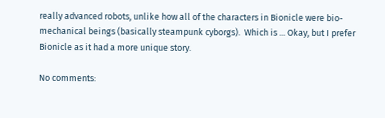really advanced robots, unlike how all of the characters in Bionicle were bio-mechanical beings (basically steampunk cyborgs).  Which is ... Okay, but I prefer Bionicle as it had a more unique story.

No comments: